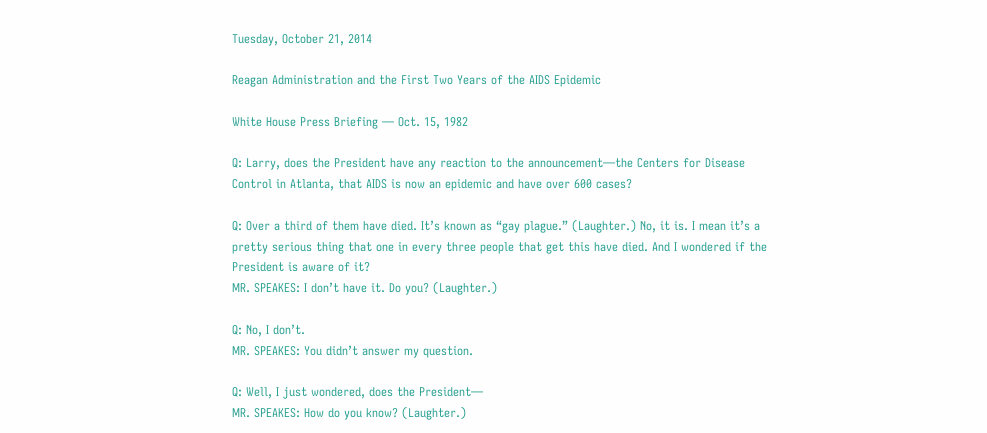Tuesday, October 21, 2014

Reagan Administration and the First Two Years of the AIDS Epidemic

White House Press Briefing — Oct. 15, 1982

Q: Larry, does the President have any reaction to the announcement—the Centers for Disease Control in Atlanta, that AIDS is now an epidemic and have over 600 cases?

Q: Over a third of them have died. It’s known as “gay plague.” (Laughter.) No, it is. I mean it’s a pretty serious thing that one in every three people that get this have died. And I wondered if the President is aware of it?
MR. SPEAKES: I don’t have it. Do you? (Laughter.)

Q: No, I don’t.
MR. SPEAKES: You didn’t answer my question.

Q: Well, I just wondered, does the President—
MR. SPEAKES: How do you know? (Laughter.)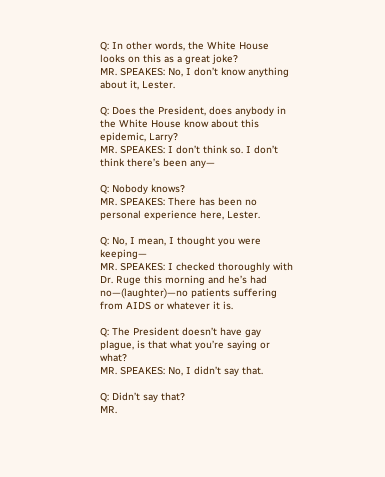Q: In other words, the White House looks on this as a great joke?
MR. SPEAKES: No, I don’t know anything about it, Lester.

Q: Does the President, does anybody in the White House know about this epidemic, Larry?
MR. SPEAKES: I don’t think so. I don’t think there’s been any—

Q: Nobody knows?
MR. SPEAKES: There has been no personal experience here, Lester.

Q: No, I mean, I thought you were keeping—
MR. SPEAKES: I checked thoroughly with Dr. Ruge this morning and he’s had no—(laughter)—no patients suffering from AIDS or whatever it is.

Q: The President doesn’t have gay plague, is that what you’re saying or what?
MR. SPEAKES: No, I didn’t say that.

Q: Didn’t say that?
MR.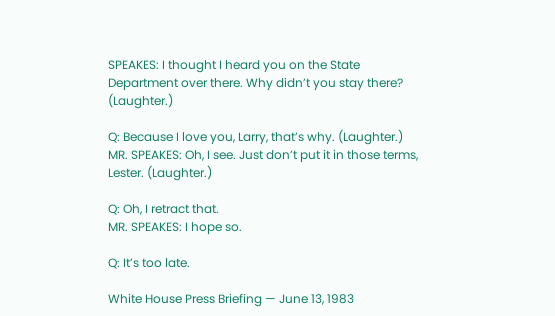SPEAKES: I thought I heard you on the State Department over there. Why didn’t you stay there? (Laughter.)

Q: Because I love you, Larry, that’s why. (Laughter.)
MR. SPEAKES: Oh, I see. Just don’t put it in those terms, Lester. (Laughter.)

Q: Oh, I retract that.
MR. SPEAKES: I hope so.

Q: It’s too late.

White House Press Briefing — June 13, 1983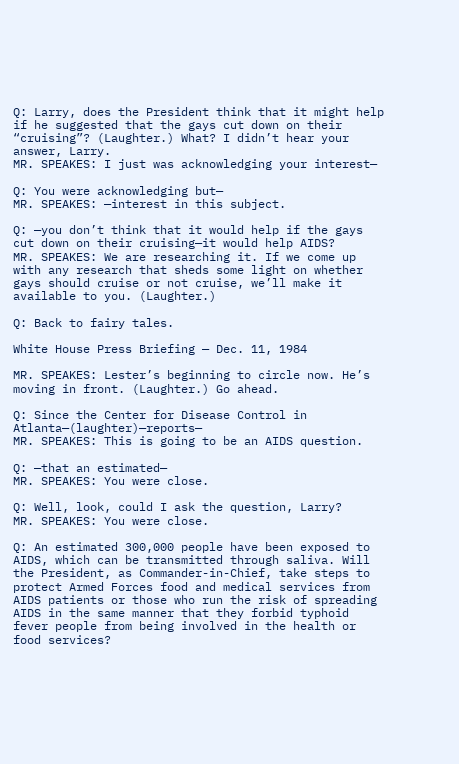Q: Larry, does the President think that it might help if he suggested that the gays cut down on their “cruising”? (Laughter.) What? I didn’t hear your answer, Larry.
MR. SPEAKES: I just was acknowledging your interest—

Q: You were acknowledging but—
MR. SPEAKES: —interest in this subject.

Q: —you don’t think that it would help if the gays cut down on their cruising—it would help AIDS?
MR. SPEAKES: We are researching it. If we come up with any research that sheds some light on whether gays should cruise or not cruise, we’ll make it available to you. (Laughter.)

Q: Back to fairy tales.

White House Press Briefing — Dec. 11, 1984

MR. SPEAKES: Lester’s beginning to circle now. He’s moving in front. (Laughter.) Go ahead.

Q: Since the Center for Disease Control in Atlanta—(laughter)—reports—
MR. SPEAKES: This is going to be an AIDS question.

Q: —that an estimated—
MR. SPEAKES: You were close.

Q: Well, look, could I ask the question, Larry?
MR. SPEAKES: You were close.

Q: An estimated 300,000 people have been exposed to AIDS, which can be transmitted through saliva. Will the President, as Commander-in-Chief, take steps to protect Armed Forces food and medical services from AIDS patients or those who run the risk of spreading AIDS in the same manner that they forbid typhoid fever people from being involved in the health or food services?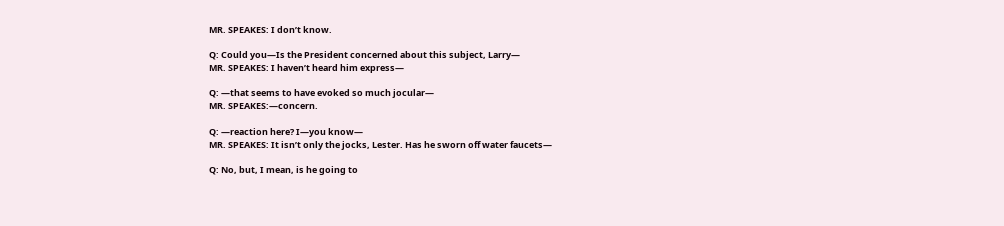MR. SPEAKES: I don’t know.

Q: Could you—Is the President concerned about this subject, Larry—
MR. SPEAKES: I haven’t heard him express—

Q: —that seems to have evoked so much jocular—
MR. SPEAKES:—concern.

Q: —reaction here? I—you know—
MR. SPEAKES: It isn’t only the jocks, Lester. Has he sworn off water faucets—

Q: No, but, I mean, is he going to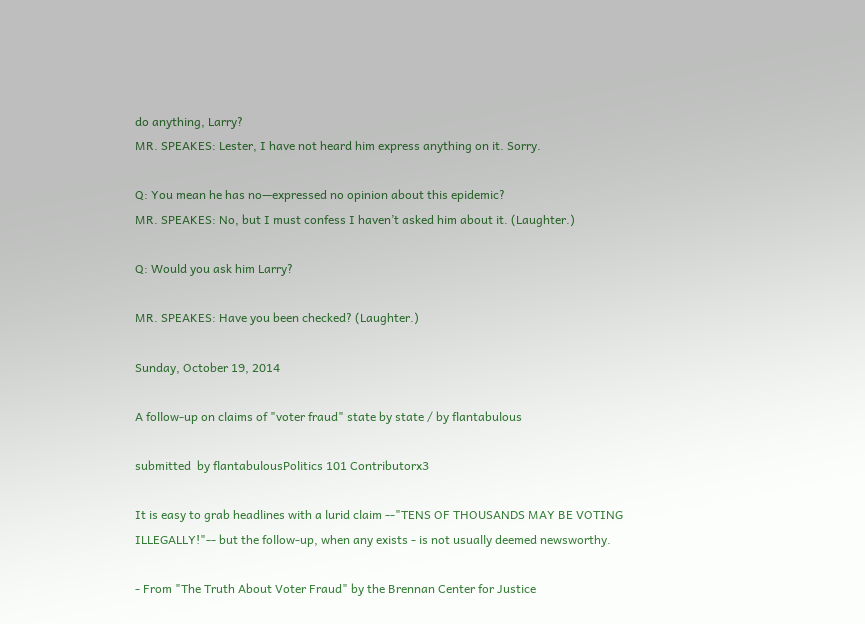do anything, Larry?
MR. SPEAKES: Lester, I have not heard him express anything on it. Sorry.

Q: You mean he has no—expressed no opinion about this epidemic?
MR. SPEAKES: No, but I must confess I haven’t asked him about it. (Laughter.)

Q: Would you ask him Larry?

MR. SPEAKES: Have you been checked? (Laughter.)

Sunday, October 19, 2014

A follow-up on claims of "voter fraud" state by state / by flantabulous

submitted  by flantabulousPolitics 101 Contributorx3

It is easy to grab headlines with a lurid claim --"TENS OF THOUSANDS MAY BE VOTING ILLEGALLY!"-- but the follow-up, when any exists - is not usually deemed newsworthy.

- From "The Truth About Voter Fraud" by the Brennan Center for Justice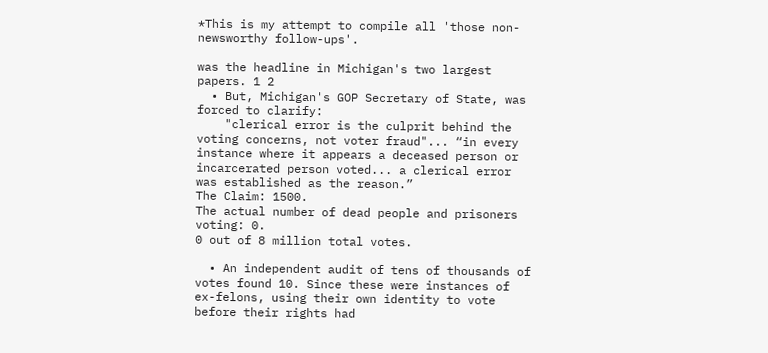*This is my attempt to compile all 'those non-newsworthy follow-ups'.

was the headline in Michigan's two largest papers. 1 2
  • But, Michigan's GOP Secretary of State, was forced to clarify:
    "clerical error is the culprit behind the voting concerns, not voter fraud"... “in every instance where it appears a deceased person or incarcerated person voted... a clerical error was established as the reason.”
The Claim: 1500.
The actual number of dead people and prisoners voting: 0.
0 out of 8 million total votes.

  • An independent audit of tens of thousands of votes found 10. Since these were instances of ex-felons, using their own identity to vote before their rights had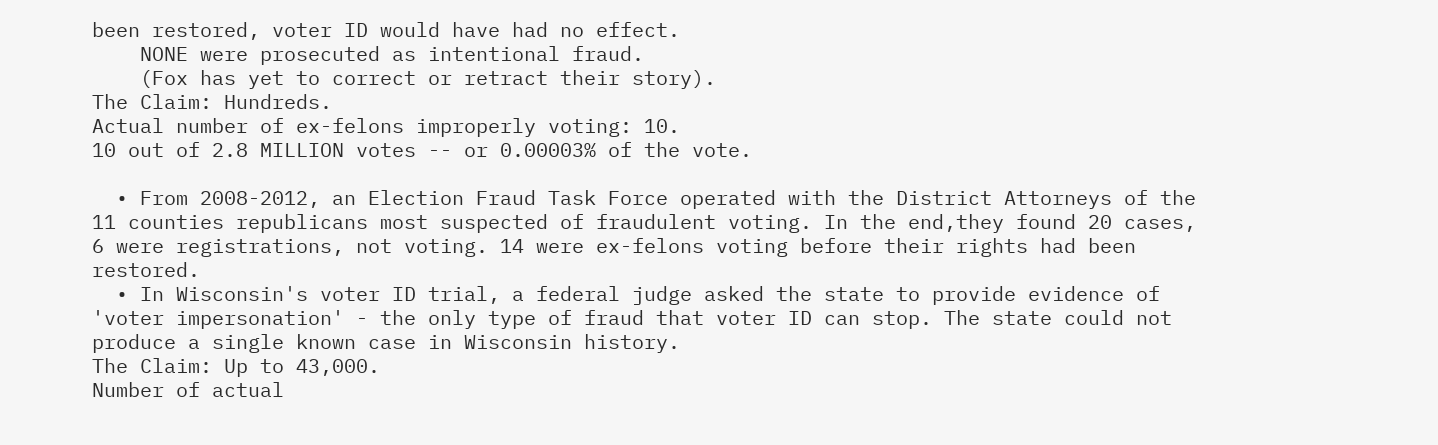been restored, voter ID would have had no effect.
    NONE were prosecuted as intentional fraud.
    (Fox has yet to correct or retract their story).
The Claim: Hundreds.
Actual number of ex-felons improperly voting: 10.
10 out of 2.8 MILLION votes -- or 0.00003% of the vote.

  • From 2008-2012, an Election Fraud Task Force operated with the District Attorneys of the 11 counties republicans most suspected of fraudulent voting. In the end,they found 20 cases, 6 were registrations, not voting. 14 were ex-felons voting before their rights had been restored.
  • In Wisconsin's voter ID trial, a federal judge asked the state to provide evidence of 'voter impersonation' - the only type of fraud that voter ID can stop. The state could not produce a single known case in Wisconsin history.
The Claim: Up to 43,000.
Number of actual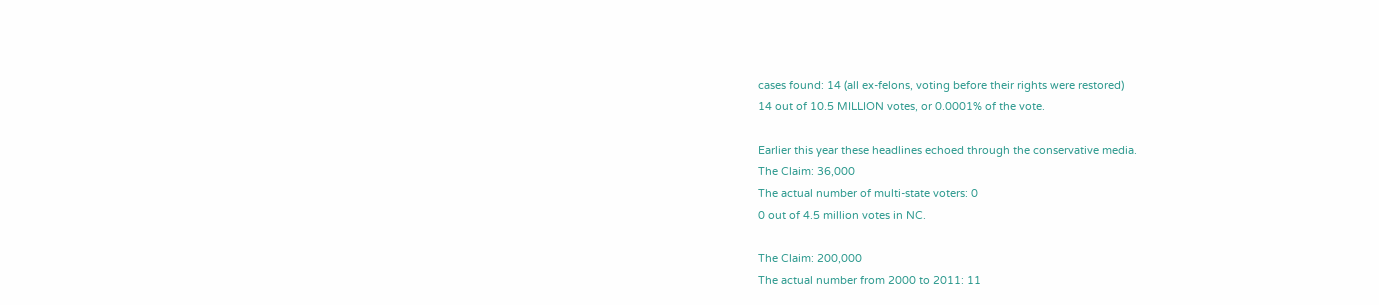cases found: 14 (all ex-felons, voting before their rights were restored)
14 out of 10.5 MILLION votes, or 0.0001% of the vote.

Earlier this year these headlines echoed through the conservative media.
The Claim: 36,000
The actual number of multi-state voters: 0
0 out of 4.5 million votes in NC.

The Claim: 200,000
The actual number from 2000 to 2011: 11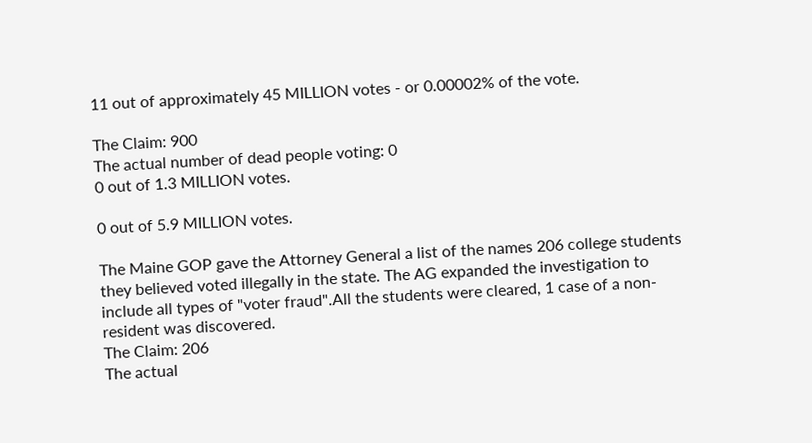11 out of approximately 45 MILLION votes - or 0.00002% of the vote.

The Claim: 900
The actual number of dead people voting: 0
0 out of 1.3 MILLION votes.

0 out of 5.9 MILLION votes.

The Maine GOP gave the Attorney General a list of the names 206 college students they believed voted illegally in the state. The AG expanded the investigation to include all types of "voter fraud".All the students were cleared, 1 case of a non-resident was discovered.
The Claim: 206
The actual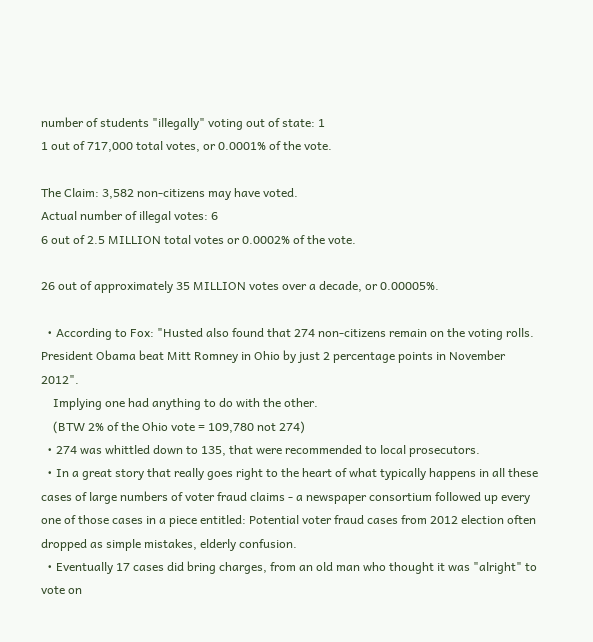number of students "illegally" voting out of state: 1
1 out of 717,000 total votes, or 0.0001% of the vote.

The Claim: 3,582 non-citizens may have voted.
Actual number of illegal votes: 6
6 out of 2.5 MILLION total votes or 0.0002% of the vote.

26 out of approximately 35 MILLION votes over a decade, or 0.00005%.

  • According to Fox: "Husted also found that 274 non-citizens remain on the voting rolls. President Obama beat Mitt Romney in Ohio by just 2 percentage points in November 2012".
    Implying one had anything to do with the other.
    (BTW 2% of the Ohio vote = 109,780 not 274)
  • 274 was whittled down to 135, that were recommended to local prosecutors.
  • In a great story that really goes right to the heart of what typically happens in all these cases of large numbers of voter fraud claims - a newspaper consortium followed up every one of those cases in a piece entitled: Potential voter fraud cases from 2012 election often dropped as simple mistakes, elderly confusion.
  • Eventually 17 cases did bring charges, from an old man who thought it was "alright" to vote on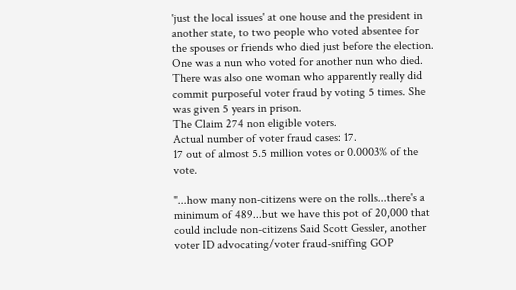'just the local issues' at one house and the president in another state, to two people who voted absentee for the spouses or friends who died just before the election. One was a nun who voted for another nun who died. There was also one woman who apparently really did commit purposeful voter fraud by voting 5 times. She was given 5 years in prison.
The Claim 274 non eligible voters.
Actual number of voter fraud cases: 17.
17 out of almost 5.5 million votes or 0.0003% of the vote.

"...how many non-citizens were on the rolls...there's a minimum of 489...but we have this pot of 20,000 that could include non-citizens Said Scott Gessler, another voter ID advocating/voter fraud-sniffing GOP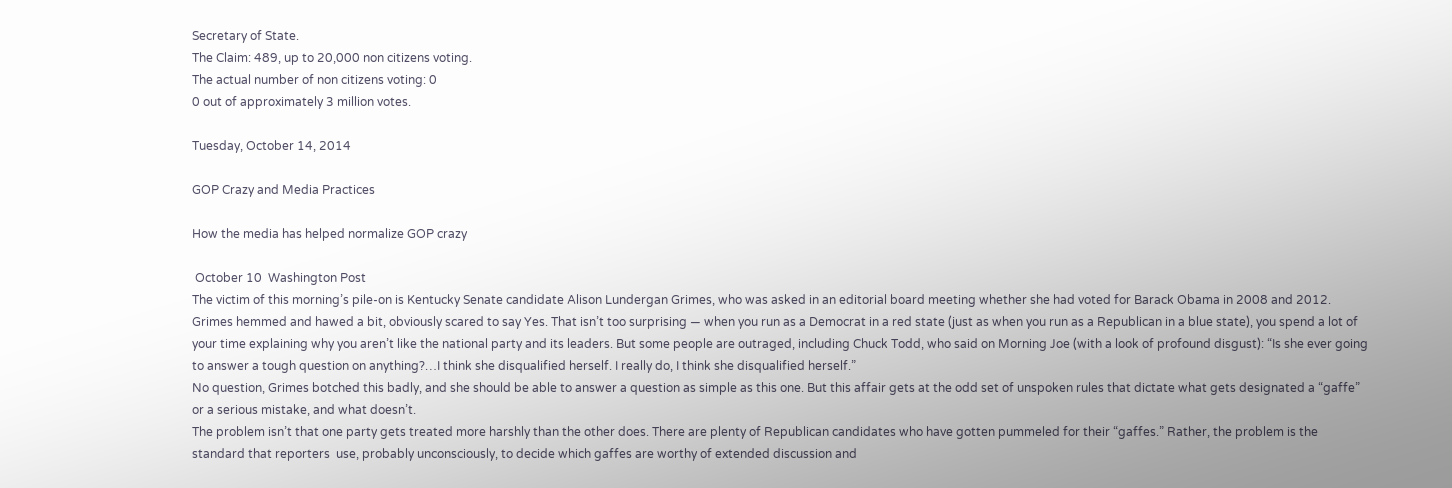Secretary of State.
The Claim: 489, up to 20,000 non citizens voting.
The actual number of non citizens voting: 0
0 out of approximately 3 million votes.

Tuesday, October 14, 2014

GOP Crazy and Media Practices

How the media has helped normalize GOP crazy

 October 10  Washington Post
The victim of this morning’s pile-on is Kentucky Senate candidate Alison Lundergan Grimes, who was asked in an editorial board meeting whether she had voted for Barack Obama in 2008 and 2012. Grimes hemmed and hawed a bit, obviously scared to say Yes. That isn’t too surprising — when you run as a Democrat in a red state (just as when you run as a Republican in a blue state), you spend a lot of your time explaining why you aren’t like the national party and its leaders. But some people are outraged, including Chuck Todd, who said on Morning Joe (with a look of profound disgust): “Is she ever going to answer a tough question on anything?…I think she disqualified herself. I really do, I think she disqualified herself.”
No question, Grimes botched this badly, and she should be able to answer a question as simple as this one. But this affair gets at the odd set of unspoken rules that dictate what gets designated a “gaffe” or a serious mistake, and what doesn’t.
The problem isn’t that one party gets treated more harshly than the other does. There are plenty of Republican candidates who have gotten pummeled for their “gaffes.” Rather, the problem is the standard that reporters  use, probably unconsciously, to decide which gaffes are worthy of extended discussion and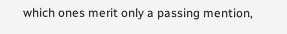which ones merit only a passing mention,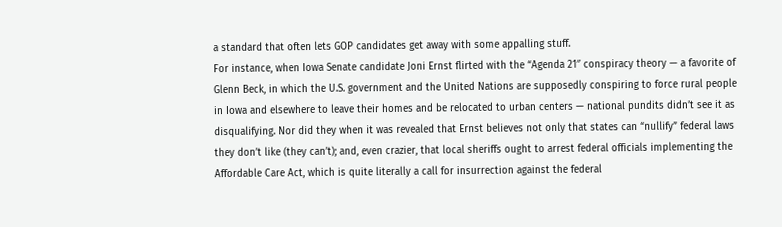a standard that often lets GOP candidates get away with some appalling stuff.
For instance, when Iowa Senate candidate Joni Ernst flirted with the “Agenda 21″ conspiracy theory — a favorite of Glenn Beck, in which the U.S. government and the United Nations are supposedly conspiring to force rural people in Iowa and elsewhere to leave their homes and be relocated to urban centers — national pundits didn’t see it as disqualifying. Nor did they when it was revealed that Ernst believes not only that states can “nullify” federal laws they don’t like (they can’t); and, even crazier, that local sheriffs ought to arrest federal officials implementing the Affordable Care Act, which is quite literally a call for insurrection against the federal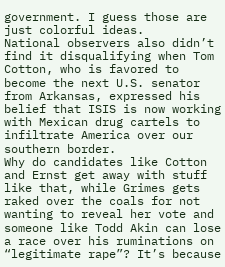government. I guess those are just colorful ideas.
National observers also didn’t find it disqualifying when Tom Cotton, who is favored to become the next U.S. senator from Arkansas, expressed his belief that ISIS is now working with Mexican drug cartels to infiltrate America over our southern border.
Why do candidates like Cotton and Ernst get away with stuff like that, while Grimes gets raked over the coals for not wanting to reveal her vote and someone like Todd Akin can lose a race over his ruminations on “legitimate rape”? It’s because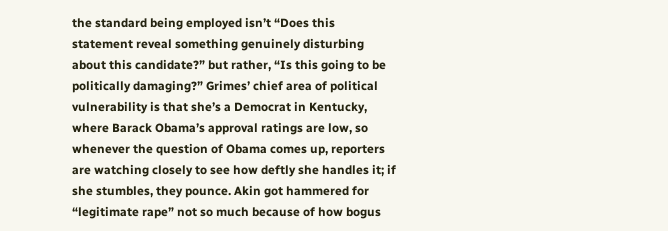the standard being employed isn’t “Does this statement reveal something genuinely disturbing about this candidate?” but rather, “Is this going to be politically damaging?” Grimes’ chief area of political vulnerability is that she’s a Democrat in Kentucky, where Barack Obama’s approval ratings are low, so whenever the question of Obama comes up, reporters are watching closely to see how deftly she handles it; if she stumbles, they pounce. Akin got hammered for “legitimate rape” not so much because of how bogus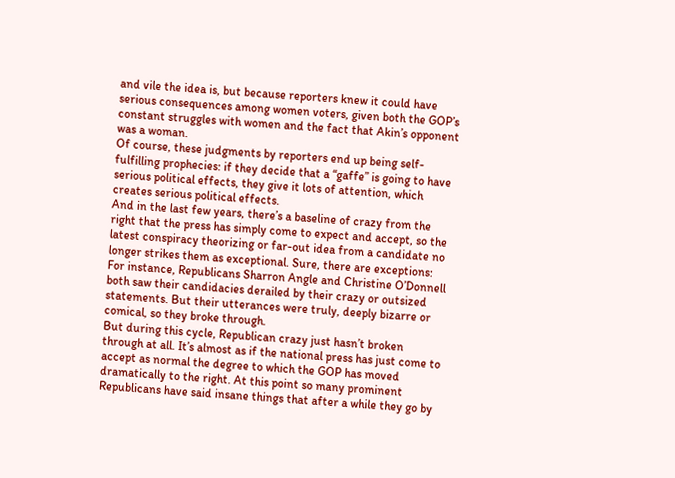and vile the idea is, but because reporters knew it could have serious consequences among women voters, given both the GOP’s constant struggles with women and the fact that Akin’s opponent was a woman.
Of course, these judgments by reporters end up being self-fulfilling prophecies: if they decide that a “gaffe” is going to have serious political effects, they give it lots of attention, which creates serious political effects.
And in the last few years, there’s a baseline of crazy from the right that the press has simply come to expect and accept, so the latest conspiracy theorizing or far-out idea from a candidate no longer strikes them as exceptional. Sure, there are exceptions: For instance, Republicans Sharron Angle and Christine O’Donnell both saw their candidacies derailed by their crazy or outsized statements. But their utterances were truly, deeply bizarre or comical, so they broke through.
But during this cycle, Republican crazy just hasn’t broken through at all. It’s almost as if the national press has just come to accept as normal the degree to which the GOP has moved dramatically to the right. At this point so many prominent Republicans have said insane things that after a while they go by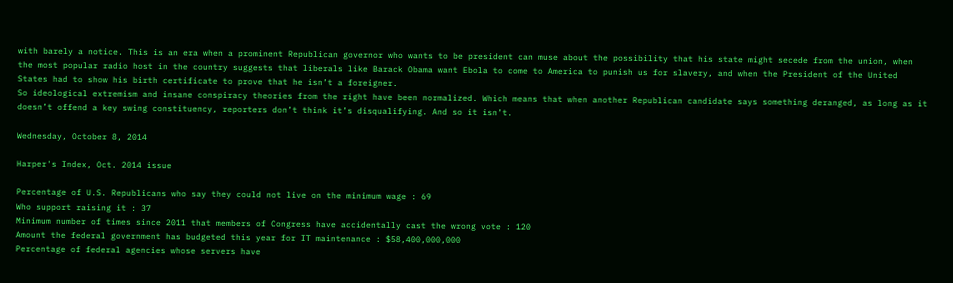with barely a notice. This is an era when a prominent Republican governor who wants to be president can muse about the possibility that his state might secede from the union, when the most popular radio host in the country suggests that liberals like Barack Obama want Ebola to come to America to punish us for slavery, and when the President of the United States had to show his birth certificate to prove that he isn’t a foreigner.
So ideological extremism and insane conspiracy theories from the right have been normalized. Which means that when another Republican candidate says something deranged, as long as it doesn’t offend a key swing constituency, reporters don’t think it’s disqualifying. And so it isn’t.

Wednesday, October 8, 2014

Harper's Index, Oct. 2014 issue

Percentage of U.S. Republicans who say they could not live on the minimum wage : 69
Who support raising it : 37
Minimum number of times since 2011 that members of Congress have accidentally cast the wrong vote : 120
Amount the federal government has budgeted this year for IT maintenance : $58,400,000,000
Percentage of federal agencies whose servers have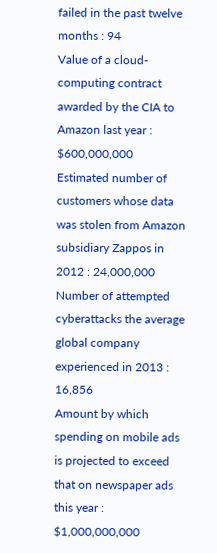failed in the past twelve months : 94
Value of a cloud-computing contract awarded by the CIA to Amazon last year : $600,000,000
Estimated number of customers whose data was stolen from Amazon subsidiary Zappos in 2012 : 24,000,000
Number of attempted cyberattacks the average global company experienced in 2013 : 16,856
Amount by which spending on mobile ads is projected to exceed that on newspaper ads this year : $1,000,000,000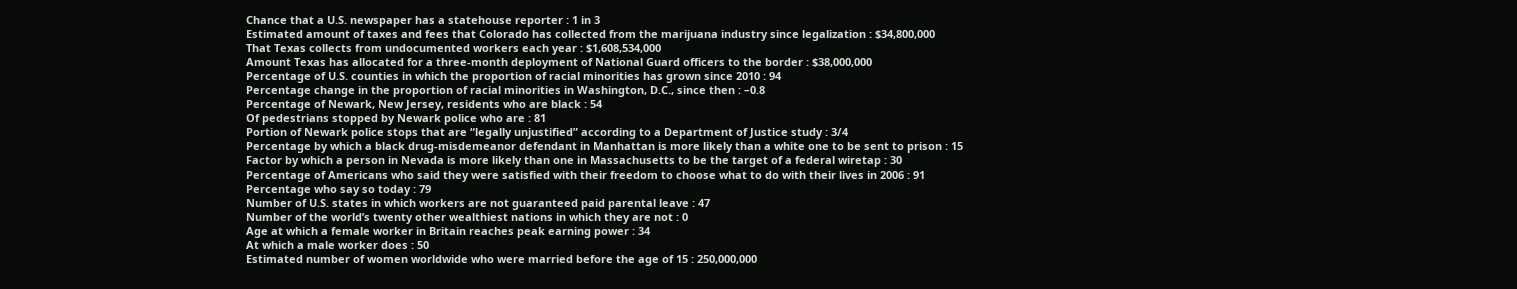Chance that a U.S. newspaper has a statehouse reporter : 1 in 3
Estimated amount of taxes and fees that Colorado has collected from the marijuana industry since legalization : $34,800,000
That Texas collects from undocumented workers each year : $1,608,534,000
Amount Texas has allocated for a three-month deployment of National Guard officers to the border : $38,000,000
Percentage of U.S. counties in which the proportion of racial minorities has grown since 2010 : 94
Percentage change in the proportion of racial minorities in Washington, D.C., since then : –0.8
Percentage of Newark, New Jersey, residents who are black : 54
Of pedestrians stopped by Newark police who are : 81
Portion of Newark police stops that are “legally unjustified” according to a Department of Justice study : 3/4
Percentage by which a black drug-misdemeanor defendant in Manhattan is more likely than a white one to be sent to prison : 15
Factor by which a person in Nevada is more likely than one in Massachusetts to be the target of a federal wiretap : 30
Percentage of Americans who said they were satisfied with their freedom to choose what to do with their lives in 2006 : 91
Percentage who say so today : 79
Number of U.S. states in which workers are not guaranteed paid parental leave : 47
Number of the world’s twenty other wealthiest nations in which they are not : 0
Age at which a female worker in Britain reaches peak earning power : 34
At which a male worker does : 50
Estimated number of women worldwide who were married before the age of 15 : 250,000,000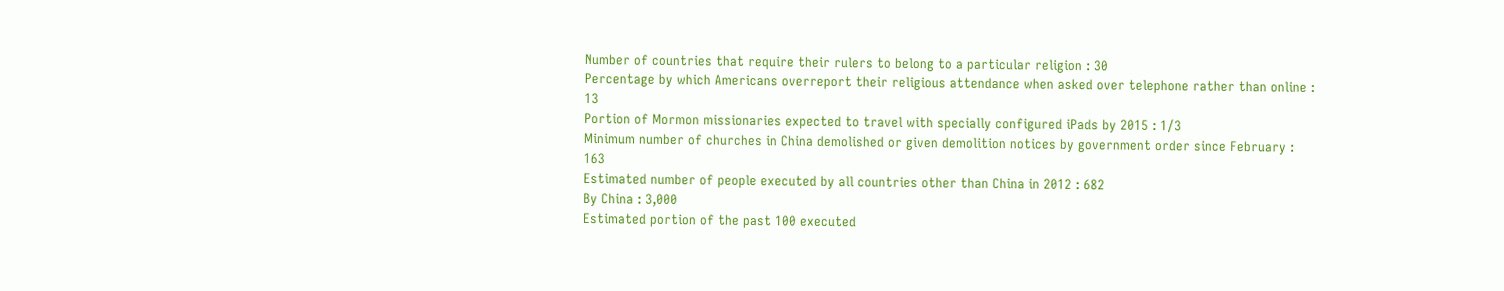Number of countries that require their rulers to belong to a particular religion : 30
Percentage by which Americans overreport their religious attendance when asked over telephone rather than online : 13
Portion of Mormon missionaries expected to travel with specially configured iPads by 2015 : 1/3
Minimum number of churches in China demolished or given demolition notices by government order since February : 163
Estimated number of people executed by all countries other than China in 2012 : 682
By China : 3,000
Estimated portion of the past 100 executed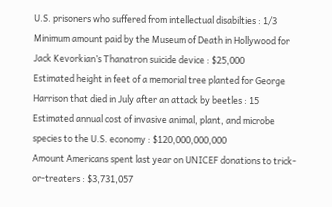U.S. prisoners who suffered from intellectual disabilties : 1/3
Minimum amount paid by the Museum of Death in Hollywood for Jack Kevorkian’s Thanatron suicide device : $25,000
Estimated height in feet of a memorial tree planted for George Harrison that died in July after an attack by beetles : 15
Estimated annual cost of invasive animal, plant, and microbe species to the U.S. economy : $120,000,000,000
Amount Americans spent last year on UNICEF donations to trick-or-treaters : $3,731,057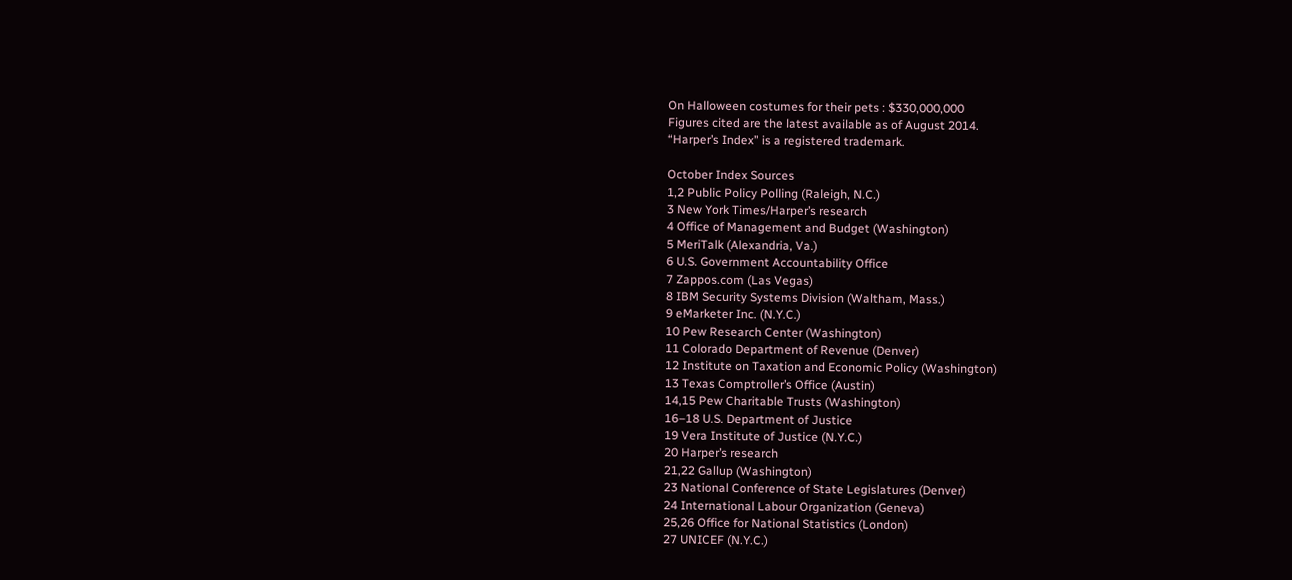On Halloween costumes for their pets : $330,000,000
Figures cited are the latest available as of August 2014.
“Harper’s Index” is a registered trademark.

October Index Sources
1,2 Public Policy Polling (Raleigh, N.C.)
3 New York Times/Harper’s research
4 Office of Management and Budget (Washington)
5 MeriTalk (Alexandria, Va.)
6 U.S. Government Accountability Office
7 Zappos.com (Las Vegas)
8 IBM Security Systems Division (Waltham, Mass.)
9 eMarketer Inc. (N.Y.C.)
10 Pew Research Center (Washington)
11 Colorado Department of Revenue (Denver)
12 Institute on Taxation and Economic Policy (Washington)
13 Texas Comptroller’s Office (Austin)
14,15 Pew Charitable Trusts (Washington)
16–18 U.S. Department of Justice
19 Vera Institute of Justice (N.Y.C.)
20 Harper’s research
21,22 Gallup (Washington)
23 National Conference of State Legislatures (Denver)
24 International Labour Organization (Geneva)
25,26 Office for National Statistics (London)
27 UNICEF (N.Y.C.)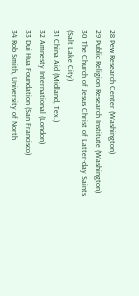28 Pew Research Center (Washington)
29 Public Religion Research Institute (Washington)
30 The Church of Jesus Christ of Latter-day Saints (Salt Lake City)
31 China Aid (Midland, Tex.)
32 Amnesty International (London)
33 Dui Hua Foundation (San Francisco)
34 Rob Smith, University of North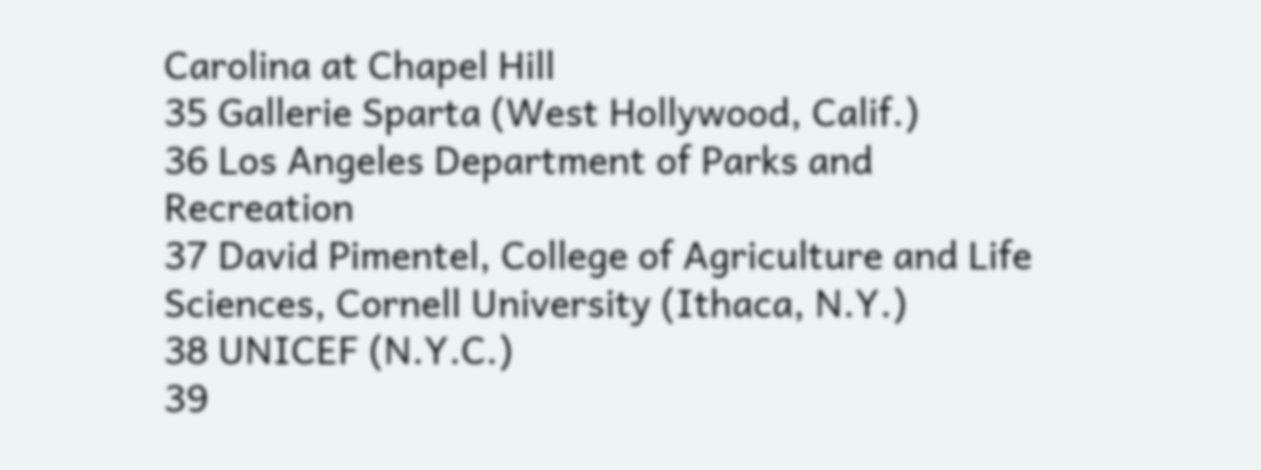Carolina at Chapel Hill
35 Gallerie Sparta (West Hollywood, Calif.)
36 Los Angeles Department of Parks and Recreation
37 David Pimentel, College of Agriculture and Life Sciences, Cornell University (Ithaca, N.Y.)
38 UNICEF (N.Y.C.)
39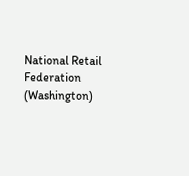National Retail Federation (Washington)